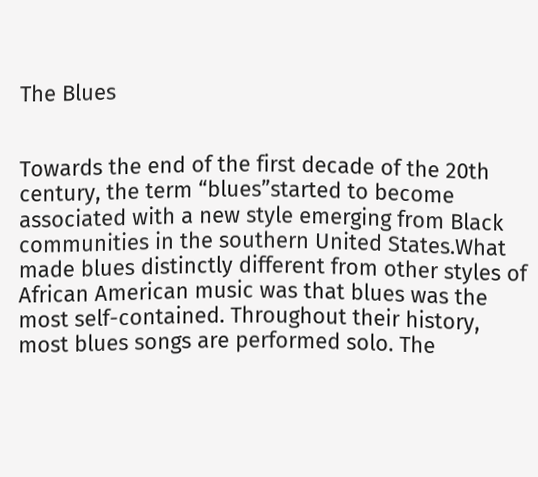The Blues


Towards the end of the first decade of the 20th century, the term “blues”started to become associated with a new style emerging from Black communities in the southern United States.What made blues distinctly different from other styles of African American music was that blues was the most self-contained. Throughout their history, most blues songs are performed solo. The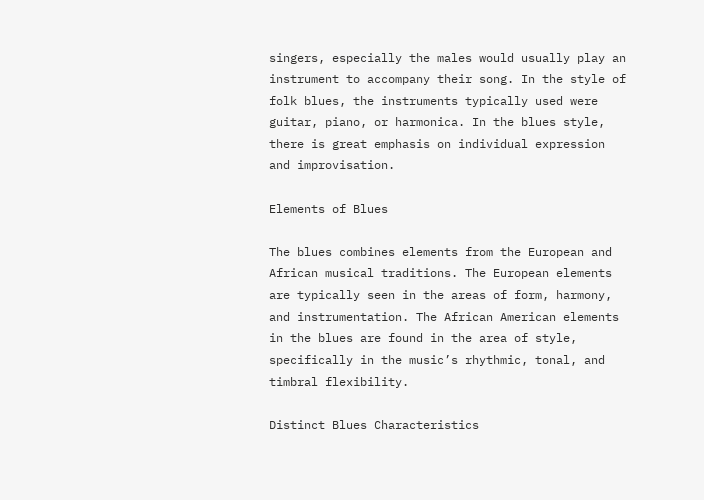singers, especially the males would usually play an instrument to accompany their song. In the style of folk blues, the instruments typically used were guitar, piano, or harmonica. In the blues style, there is great emphasis on individual expression and improvisation.

Elements of Blues

The blues combines elements from the European and African musical traditions. The European elements are typically seen in the areas of form, harmony, and instrumentation. The African American elements in the blues are found in the area of style, specifically in the music’s rhythmic, tonal, and timbral flexibility.

Distinct Blues Characteristics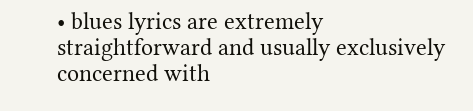• blues lyrics are extremely straightforward and usually exclusively concerned with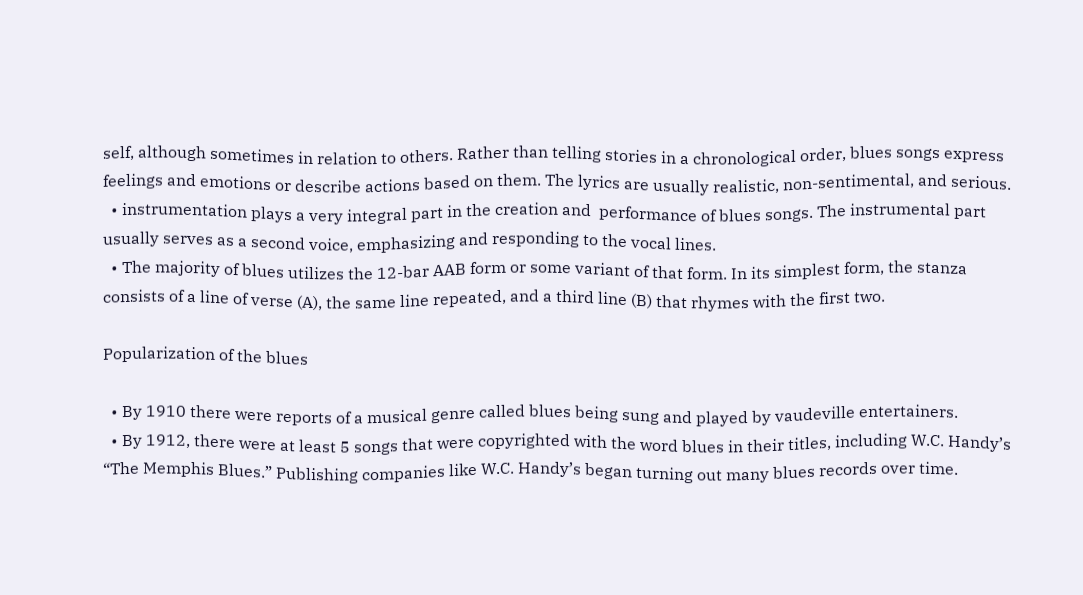self, although sometimes in relation to others. Rather than telling stories in a chronological order, blues songs express feelings and emotions or describe actions based on them. The lyrics are usually realistic, non-sentimental, and serious.
  • instrumentation plays a very integral part in the creation and  performance of blues songs. The instrumental part usually serves as a second voice, emphasizing and responding to the vocal lines.
  • The majority of blues utilizes the 12-bar AAB form or some variant of that form. In its simplest form, the stanza consists of a line of verse (A), the same line repeated, and a third line (B) that rhymes with the first two.

Popularization of the blues

  • By 1910 there were reports of a musical genre called blues being sung and played by vaudeville entertainers.
  • By 1912, there were at least 5 songs that were copyrighted with the word blues in their titles, including W.C. Handy’s “The Memphis Blues.” Publishing companies like W.C. Handy’s began turning out many blues records over time.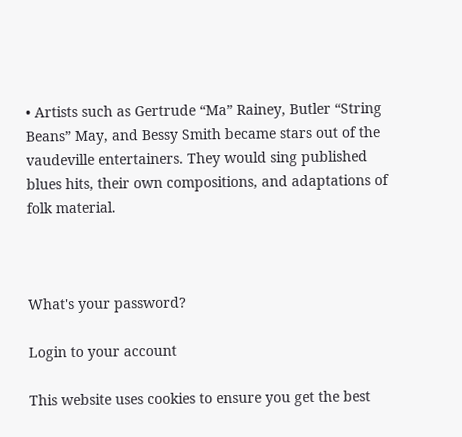• Artists such as Gertrude “Ma” Rainey, Butler “String Beans” May, and Bessy Smith became stars out of the vaudeville entertainers. They would sing published blues hits, their own compositions, and adaptations of folk material.



What's your password?

Login to your account

This website uses cookies to ensure you get the best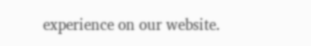experience on our website.